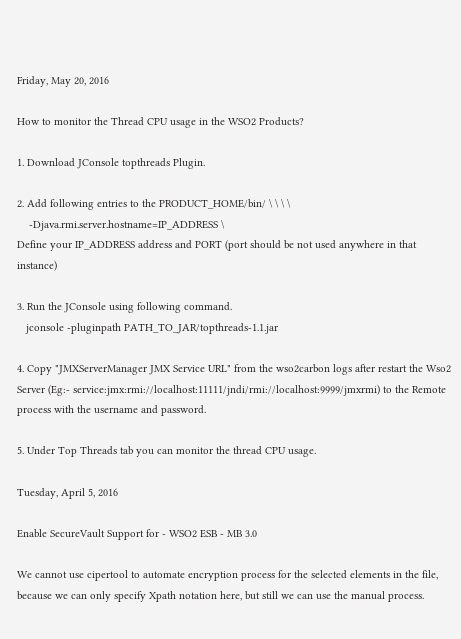Friday, May 20, 2016

How to monitor the Thread CPU usage in the WSO2 Products?

1. Download JConsole topthreads Plugin.

2. Add following entries to the PRODUCT_HOME/bin/ \ \ \ \
    -Djava.rmi.server.hostname=IP_ADDRESS \
Define your IP_ADDRESS address and PORT (port should be not used anywhere in that instance)

3. Run the JConsole using following command.
   jconsole -pluginpath PATH_TO_JAR/topthreads-1.1.jar

4. Copy "JMXServerManager JMX Service URL" from the wso2carbon logs after restart the Wso2 Server (Eg:- service:jmx:rmi://localhost:11111/jndi/rmi://localhost:9999/jmxrmi) to the Remote process with the username and password.

5. Under Top Threads tab you can monitor the thread CPU usage.

Tuesday, April 5, 2016

Enable SecureVault Support for - WSO2 ESB - MB 3.0

We cannot use cipertool to automate encryption process for the selected elements in the file, because we can only specify Xpath notation here, but still we can use the manual process.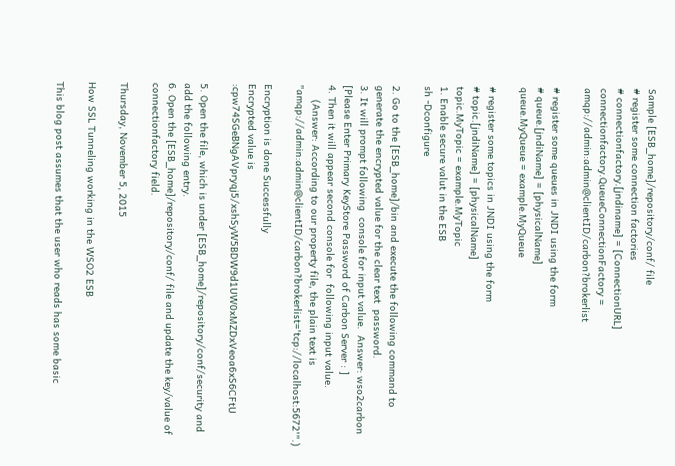Sample [ESB_home]/repository/conf/ file
# register some connection factories
# connectionfactory.[jndiname] = [ConnectionURL]
connectionfactory.QueueConnectionFactory = amqp://admin:admin@clientID/carbon?brokerlist

# register some queues in JNDI using the form
# queue.[jndiName] = [physicalName]
queue.MyQueue = example.MyQueue

# register some topics in JNDI using the form
# topic.[jndiName] = [physicalName]
topic.MyTopic = example.MyTopic
1. Enable secure valut in the ESB
sh -Dconfigure

2. Go to the [ESB_home]/bin and execute the following command to generate the encrypted value for the clear text  password.
3. It will prompt following  console for input value.  Answer: wso2carbon
[Please Enter Primary KeyStore Password of Carbon Server : ]
4. Then it will appear second console for  following input value.
     (Answer: According to our property file, the plain text is "amqp://admin:admin@clientID/carbon?brokerlist='tcp://localhost:5672'".)

Encryption is done Successfully
Encrypted value is :cpw74SGeBNgAVpryqj5/xshSyW5BDW9d1UW0xMZDxVeoa6xS6CFtU

5. Open the file, which is under [ESB_home]/repository/conf/security and add the following entry.
6. Open the [ESB_home]/repository/conf/ file and update the key/value of connectionfactory field.

Thursday, November 5, 2015

How SSL Tunneling working in the WSO2 ESB

This blog post assumes that the user who reads has some basic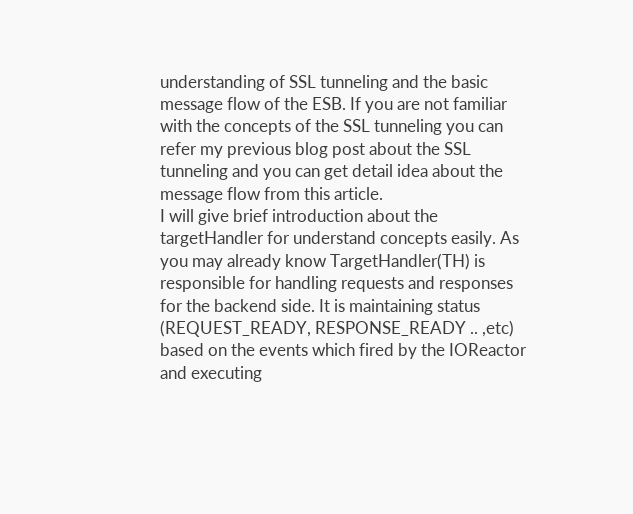understanding of SSL tunneling and the basic message flow of the ESB. If you are not familiar with the concepts of the SSL tunneling you can refer my previous blog post about the SSL tunneling and you can get detail idea about the message flow from this article.
I will give brief introduction about the targetHandler for understand concepts easily. As you may already know TargetHandler(TH) is responsible for handling requests and responses for the backend side. It is maintaining status (REQUEST_READY, RESPONSE_READY .. ,etc) based on the events which fired by the IOReactor and executing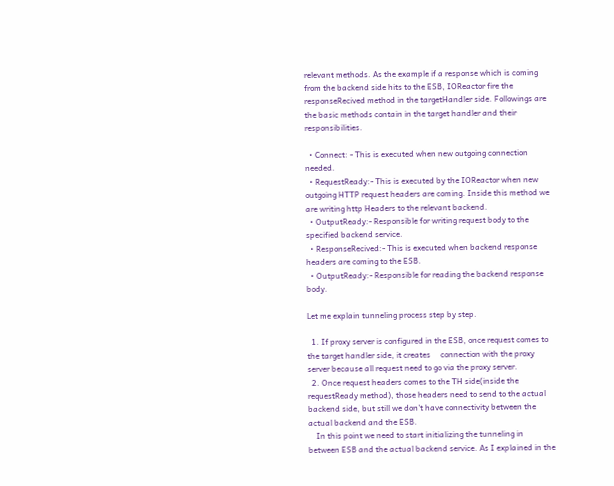relevant methods. As the example if a response which is coming from the backend side hits to the ESB, IOReactor fire the responseRecived method in the targetHandler side. Followings are the basic methods contain in the target handler and their responsibilities.

  • Connect: - This is executed when new outgoing connection needed.
  • RequestReady:- This is executed by the IOReactor when new outgoing HTTP request headers are coming. Inside this method we are writing http Headers to the relevant backend.
  • OutputReady:- Responsible for writing request body to the specified backend service.
  • ResponseRecived:- This is executed when backend response headers are coming to the ESB.
  • OutputReady:- Responsible for reading the backend response body.

Let me explain tunneling process step by step.

  1. If proxy server is configured in the ESB, once request comes to the target handler side, it creates     connection with the proxy server because all request need to go via the proxy server.
  2. Once request headers comes to the TH side(inside the requestReady method), those headers need to send to the actual backend side, but still we don't have connectivity between the actual backend and the ESB.
    In this point we need to start initializing the tunneling in between ESB and the actual backend service. As I explained in the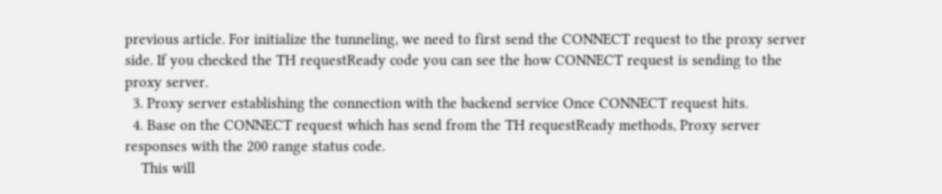previous article. For initialize the tunneling, we need to first send the CONNECT request to the proxy server side. If you checked the TH requestReady code you can see the how CONNECT request is sending to the proxy server.
  3. Proxy server establishing the connection with the backend service Once CONNECT request hits.
  4. Base on the CONNECT request which has send from the TH requestReady methods, Proxy server responses with the 200 range status code.
    This will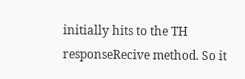initially hits to the TH responseRecive method. So it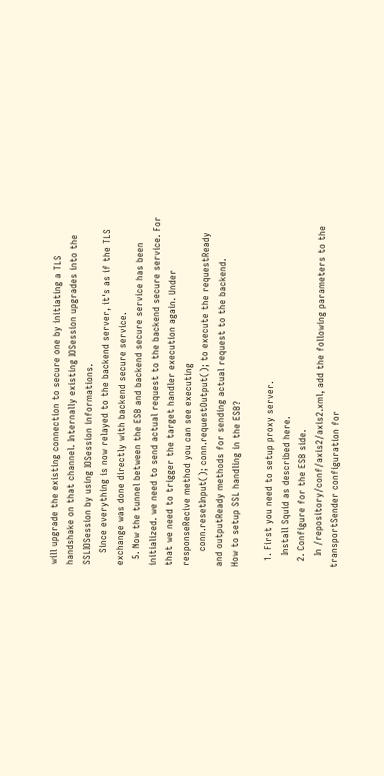will upgrade the existing connection to secure one by initiating a TLS handshake on that channel. Internally existing IOSession upgrades into the SSLIOSession by using IOSession informations.
    Since everything is now relayed to the backend server, it's as if the TLS exchange was done directly with backend secure service.
  5. Now the tunnel between the ESB and backend secure service has been initialized. we need to send actual request to the backend secure service. For that we need to trigger the target handler execution again. Under responseRecive method you can see executing
     conn.resetInput(); conn.requestOutput(); to execute the requestReady and outputReady methods for sending actual request to the backend.
How to setup SSL handling in the ESB?

  1. First you need to setup proxy server.
    Install Squid as described here.
  2. Configure for the ESB side.
    In /repository/conf/axis2/axis2.xml, add the following parameters to the transportSender configuration for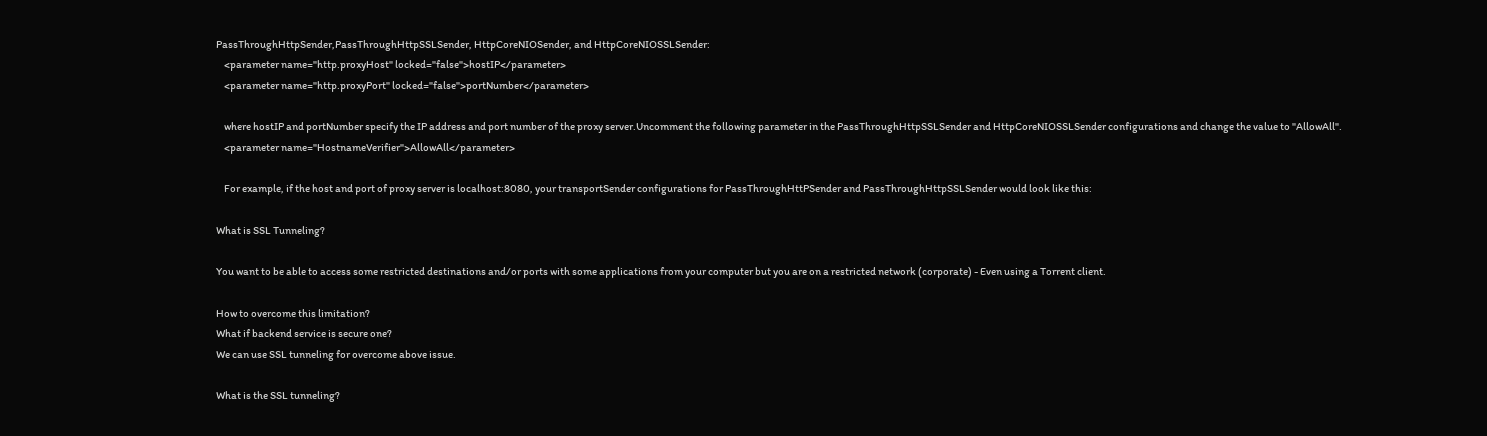PassThroughHttpSender,PassThroughHttpSSLSender, HttpCoreNIOSender, and HttpCoreNIOSSLSender:
    <parameter name="http.proxyHost" locked="false">hostIP</parameter>
    <parameter name="http.proxyPort" locked="false">portNumber</parameter>

    where hostIP and portNumber specify the IP address and port number of the proxy server.Uncomment the following parameter in the PassThroughHttpSSLSender and HttpCoreNIOSSLSender configurations and change the value to "AllowAll".
    <parameter name="HostnameVerifier">AllowAll</parameter>

    For example, if the host and port of proxy server is localhost:8080, your transportSender configurations for PassThroughHttPSender and PassThroughHttpSSLSender would look like this:

What is SSL Tunneling?

You want to be able to access some restricted destinations and/or ports with some applications from your computer but you are on a restricted network (corporate) - Even using a Torrent client.

How to overcome this limitation?
What if backend service is secure one?
We can use SSL tunneling for overcome above issue.

What is the SSL tunneling?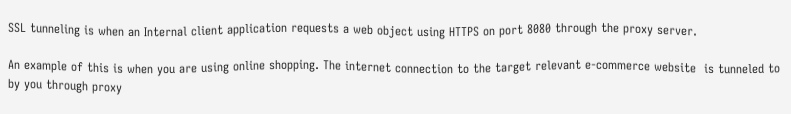SSL tunneling is when an Internal client application requests a web object using HTTPS on port 8080 through the proxy server.

An example of this is when you are using online shopping. The internet connection to the target relevant e-commerce website  is tunneled to by you through proxy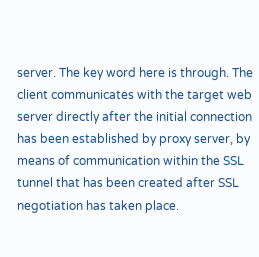server. The key word here is through. The client communicates with the target web server directly after the initial connection has been established by proxy server, by means of communication within the SSL tunnel that has been created after SSL negotiation has taken place.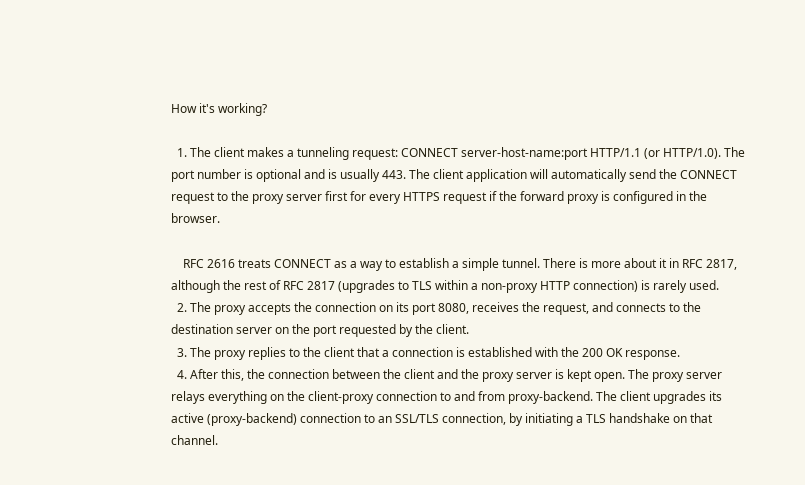How it's working?

  1. The client makes a tunneling request: CONNECT server-host-name:port HTTP/1.1 (or HTTP/1.0). The port number is optional and is usually 443. The client application will automatically send the CONNECT request to the proxy server first for every HTTPS request if the forward proxy is configured in the browser.

    RFC 2616 treats CONNECT as a way to establish a simple tunnel. There is more about it in RFC 2817, although the rest of RFC 2817 (upgrades to TLS within a non-proxy HTTP connection) is rarely used.
  2. The proxy accepts the connection on its port 8080, receives the request, and connects to the destination server on the port requested by the client.
  3. The proxy replies to the client that a connection is established with the 200 OK response.
  4. After this, the connection between the client and the proxy server is kept open. The proxy server relays everything on the client-proxy connection to and from proxy-backend. The client upgrades its active (proxy-backend) connection to an SSL/TLS connection, by initiating a TLS handshake on that channel.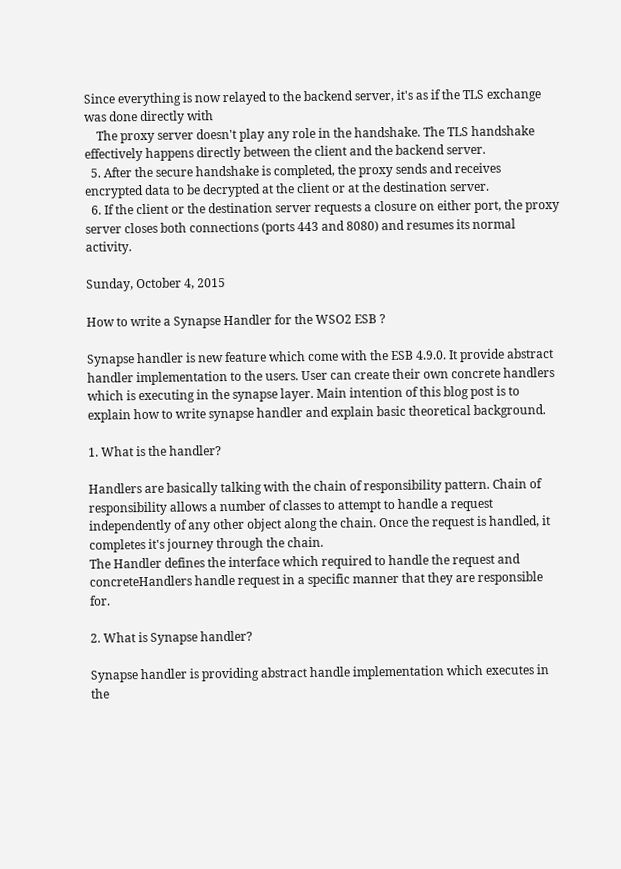Since everything is now relayed to the backend server, it's as if the TLS exchange was done directly with
    The proxy server doesn't play any role in the handshake. The TLS handshake effectively happens directly between the client and the backend server.
  5. After the secure handshake is completed, the proxy sends and receives encrypted data to be decrypted at the client or at the destination server.
  6. If the client or the destination server requests a closure on either port, the proxy server closes both connections (ports 443 and 8080) and resumes its normal activity.

Sunday, October 4, 2015

How to write a Synapse Handler for the WSO2 ESB ?

Synapse handler is new feature which come with the ESB 4.9.0. It provide abstract handler implementation to the users. User can create their own concrete handlers which is executing in the synapse layer. Main intention of this blog post is to explain how to write synapse handler and explain basic theoretical background.

1. What is the handler?

Handlers are basically talking with the chain of responsibility pattern. Chain of responsibility allows a number of classes to attempt to handle a request independently of any other object along the chain. Once the request is handled, it completes it's journey through the chain.
The Handler defines the interface which required to handle the request and concreteHandlers handle request in a specific manner that they are responsible for.

2. What is Synapse handler?

Synapse handler is providing abstract handle implementation which executes in the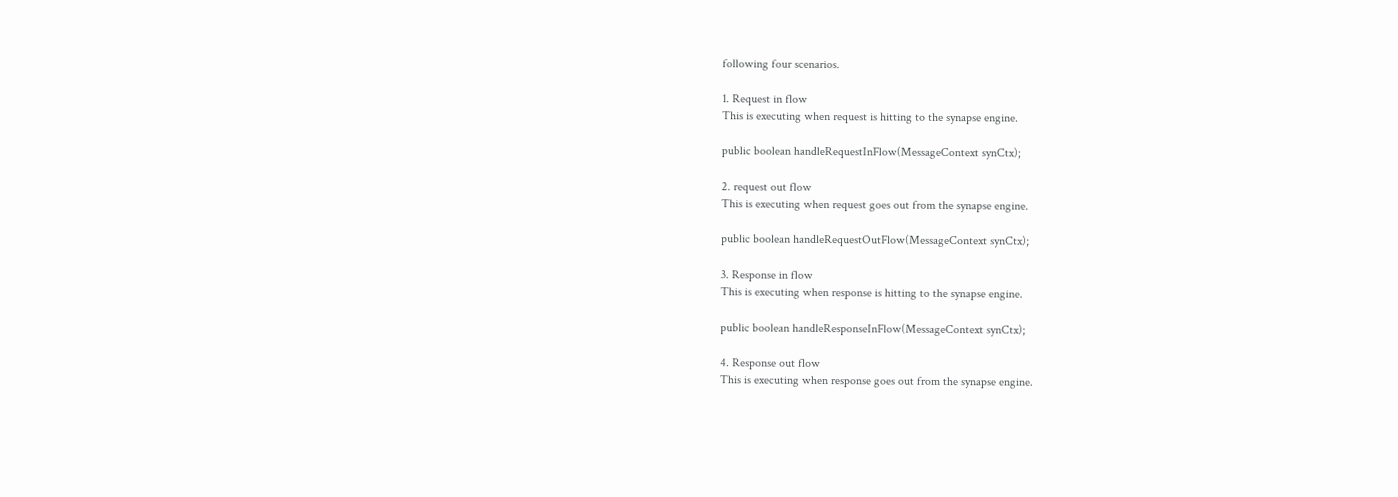following four scenarios.

1. Request in flow
This is executing when request is hitting to the synapse engine.

public boolean handleRequestInFlow(MessageContext synCtx);

2. request out flow
This is executing when request goes out from the synapse engine.

public boolean handleRequestOutFlow(MessageContext synCtx);

3. Response in flow
This is executing when response is hitting to the synapse engine.

public boolean handleResponseInFlow(MessageContext synCtx);

4. Response out flow
This is executing when response goes out from the synapse engine.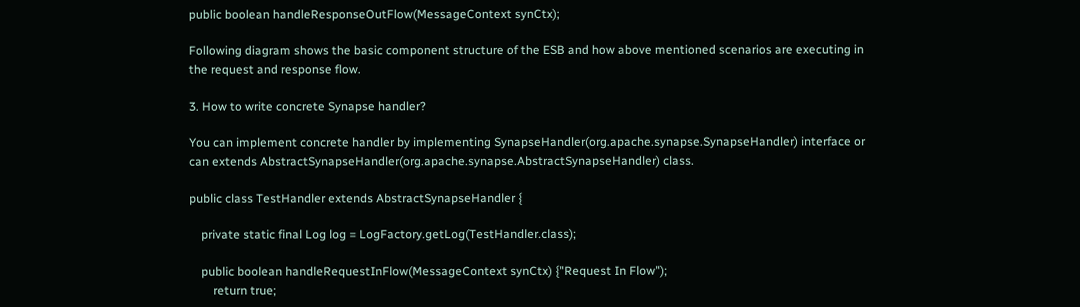public boolean handleResponseOutFlow(MessageContext synCtx);

Following diagram shows the basic component structure of the ESB and how above mentioned scenarios are executing in the request and response flow.

3. How to write concrete Synapse handler?

You can implement concrete handler by implementing SynapseHandler(org.apache.synapse.SynapseHandler) interface or can extends AbstractSynapseHandler(org.apache.synapse.AbstractSynapseHandler) class.

public class TestHandler extends AbstractSynapseHandler {

    private static final Log log = LogFactory.getLog(TestHandler.class);

    public boolean handleRequestInFlow(MessageContext synCtx) {"Request In Flow");
        return true;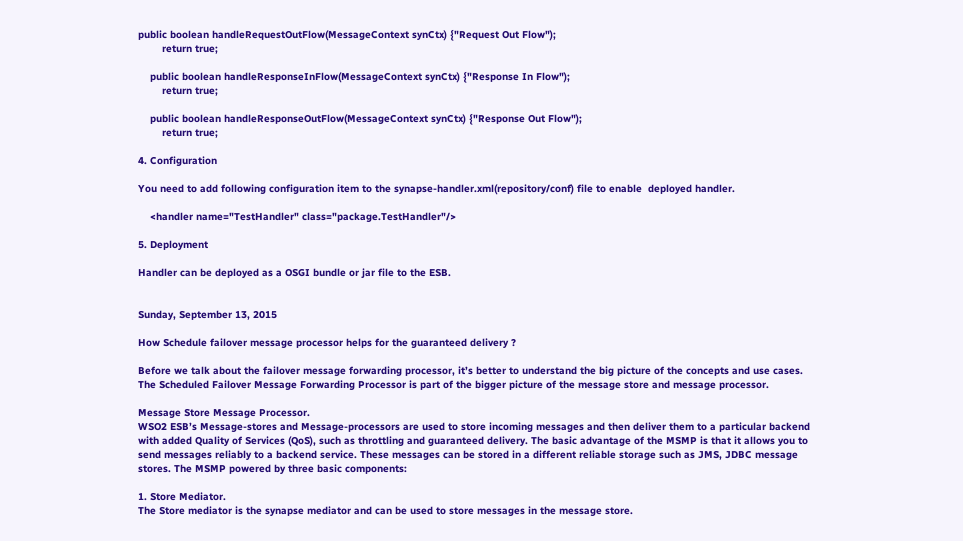public boolean handleRequestOutFlow(MessageContext synCtx) {"Request Out Flow");
        return true;

    public boolean handleResponseInFlow(MessageContext synCtx) {"Response In Flow");
        return true;

    public boolean handleResponseOutFlow(MessageContext synCtx) {"Response Out Flow");
        return true;

4. Configuration

You need to add following configuration item to the synapse-handler.xml(repository/conf) file to enable  deployed handler.

    <handler name="TestHandler" class="package.TestHandler"/>

5. Deployment

Handler can be deployed as a OSGI bundle or jar file to the ESB.


Sunday, September 13, 2015

How Schedule failover message processor helps for the guaranteed delivery ?

Before we talk about the failover message forwarding processor, it’s better to understand the big picture of the concepts and use cases. The Scheduled Failover Message Forwarding Processor is part of the bigger picture of the message store and message processor.

Message Store Message Processor.
WSO2 ESB’s Message-stores and Message-processors are used to store incoming messages and then deliver them to a particular backend with added Quality of Services (QoS), such as throttling and guaranteed delivery. The basic advantage of the MSMP is that it allows you to send messages reliably to a backend service. These messages can be stored in a different reliable storage such as JMS, JDBC message stores. The MSMP powered by three basic components:

1. Store Mediator.
The Store mediator is the synapse mediator and can be used to store messages in the message store.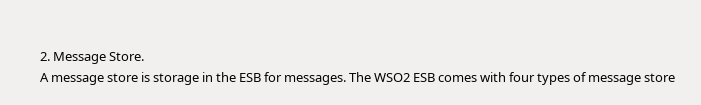2. Message Store.
A message store is storage in the ESB for messages. The WSO2 ESB comes with four types of message store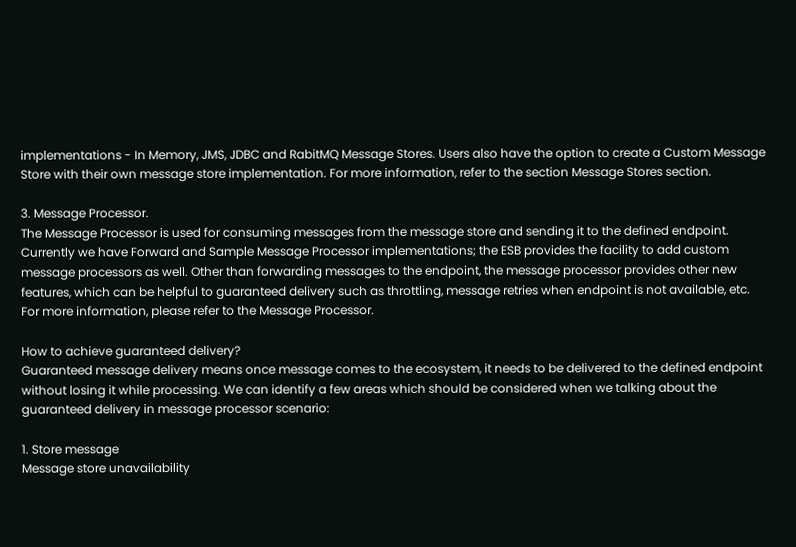implementations - In Memory, JMS, JDBC and RabitMQ Message Stores. Users also have the option to create a Custom Message Store with their own message store implementation. For more information, refer to the section Message Stores section.

3. Message Processor.
The Message Processor is used for consuming messages from the message store and sending it to the defined endpoint. Currently we have Forward and Sample Message Processor implementations; the ESB provides the facility to add custom message processors as well. Other than forwarding messages to the endpoint, the message processor provides other new features, which can be helpful to guaranteed delivery such as throttling, message retries when endpoint is not available, etc.
For more information, please refer to the Message Processor.

How to achieve guaranteed delivery?
Guaranteed message delivery means once message comes to the ecosystem, it needs to be delivered to the defined endpoint without losing it while processing. We can identify a few areas which should be considered when we talking about the guaranteed delivery in message processor scenario:

1. Store message
Message store unavailability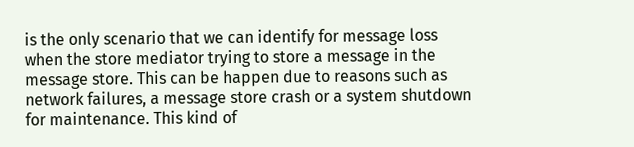is the only scenario that we can identify for message loss when the store mediator trying to store a message in the message store. This can be happen due to reasons such as network failures, a message store crash or a system shutdown for maintenance. This kind of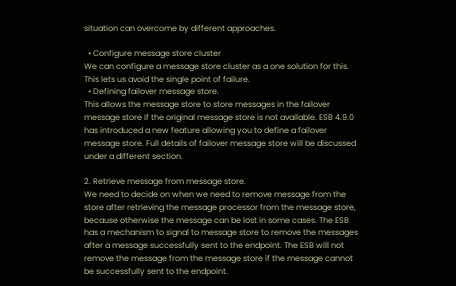situation can overcome by different approaches.

  • Configure message store cluster
We can configure a message store cluster as a one solution for this. This lets us avoid the single point of failure.
  • Defining failover message store.
This allows the message store to store messages in the failover message store if the original message store is not available. ESB 4.9.0 has introduced a new feature allowing you to define a failover message store. Full details of failover message store will be discussed under a different section.

2. Retrieve message from message store.
We need to decide on when we need to remove message from the store after retrieving the message processor from the message store, because otherwise the message can be lost in some cases. The ESB has a mechanism to signal to message store to remove the messages after a message successfully sent to the endpoint. The ESB will not remove the message from the message store if the message cannot be successfully sent to the endpoint.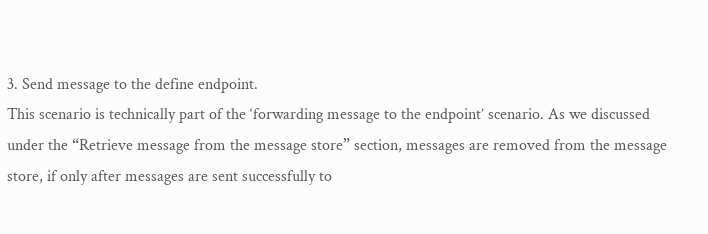3. Send message to the define endpoint.
This scenario is technically part of the ‘forwarding message to the endpoint’ scenario. As we discussed under the “Retrieve message from the message store” section, messages are removed from the message store, if only after messages are sent successfully to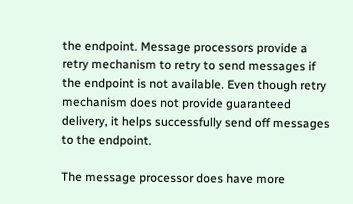the endpoint. Message processors provide a retry mechanism to retry to send messages if the endpoint is not available. Even though retry mechanism does not provide guaranteed delivery, it helps successfully send off messages to the endpoint.

The message processor does have more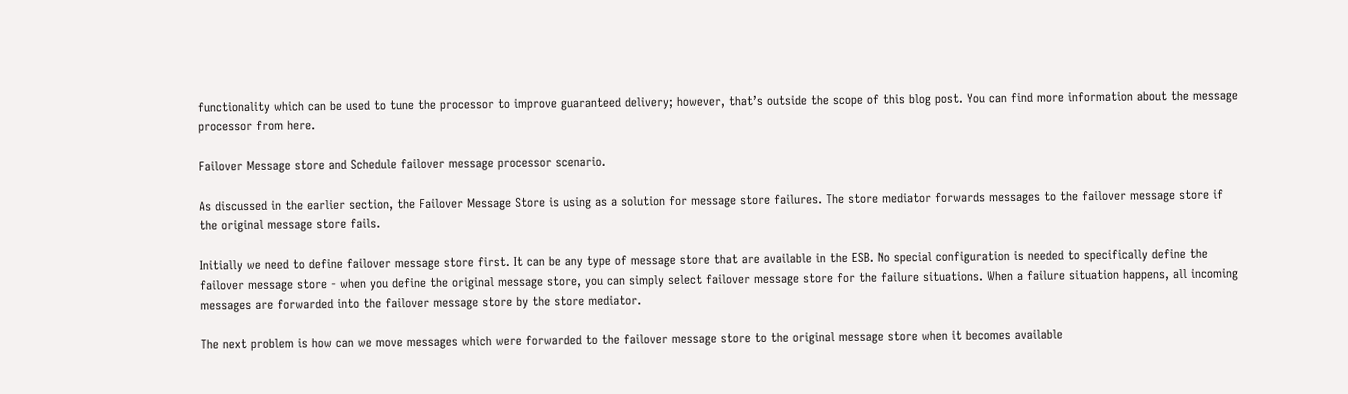functionality which can be used to tune the processor to improve guaranteed delivery; however, that’s outside the scope of this blog post. You can find more information about the message processor from here.

Failover Message store and Schedule failover message processor scenario.

As discussed in the earlier section, the Failover Message Store is using as a solution for message store failures. The store mediator forwards messages to the failover message store if the original message store fails.

Initially we need to define failover message store first. It can be any type of message store that are available in the ESB. No special configuration is needed to specifically define the failover message store - when you define the original message store, you can simply select failover message store for the failure situations. When a failure situation happens, all incoming messages are forwarded into the failover message store by the store mediator.

The next problem is how can we move messages which were forwarded to the failover message store to the original message store when it becomes available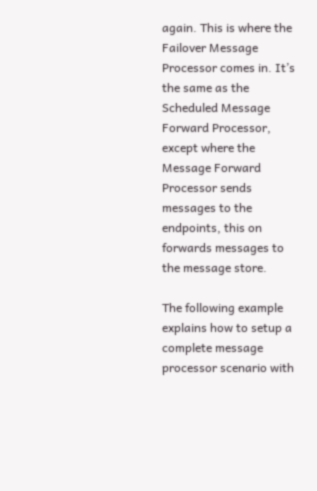again. This is where the Failover Message Processor comes in. It’s the same as the Scheduled Message Forward Processor, except where the Message Forward Processor sends messages to the endpoints, this on forwards messages to the message store.

The following example explains how to setup a complete message processor scenario with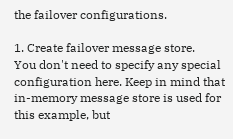the failover configurations.

1. Create failover message store.
You don't need to specify any special configuration here. Keep in mind that in-memory message store is used for this example, but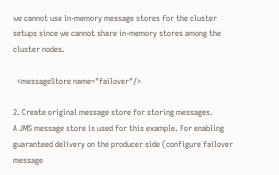we cannot use in-memory message stores for the cluster setups since we cannot share in-memory stores among the cluster nodes.

  <messageStore name="failover"/>

2. Create original message store for storing messages.
A JMS message store is used for this example. For enabling guaranteed delivery on the producer side (configure failover message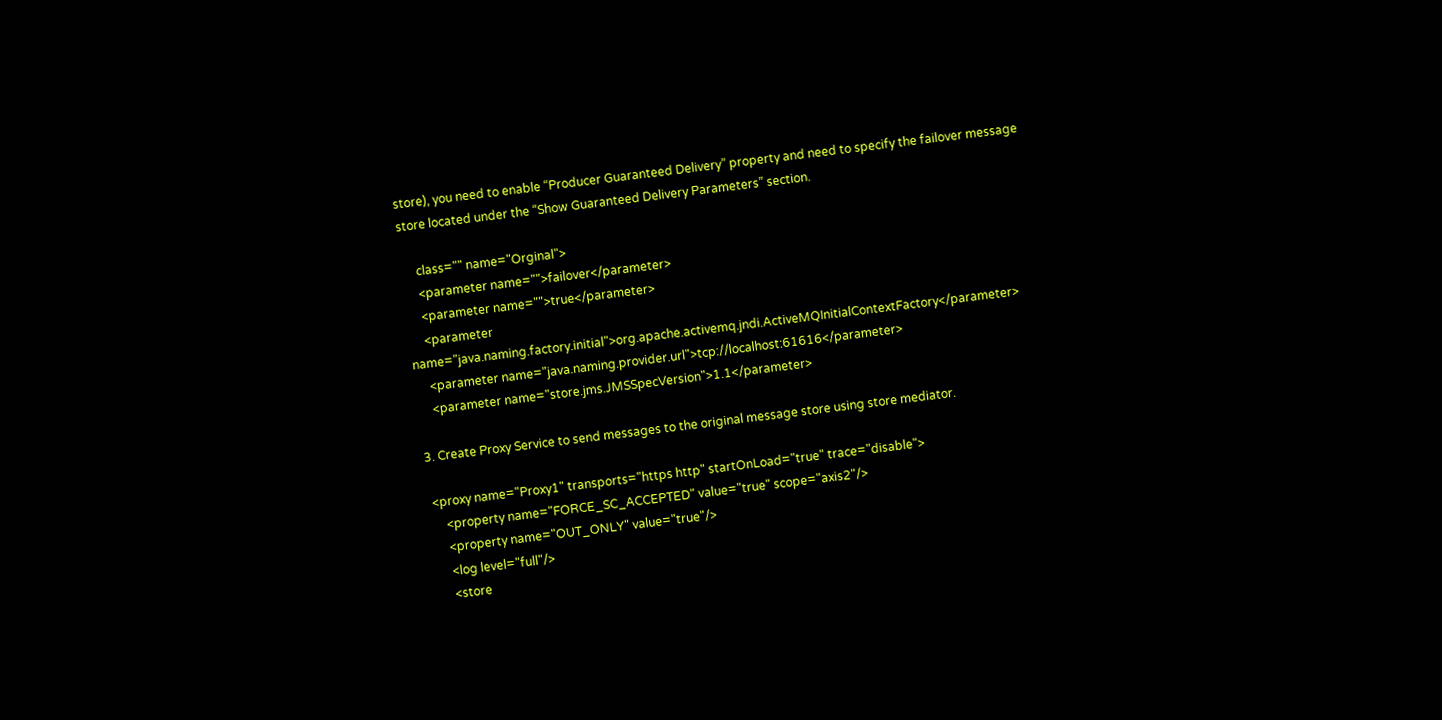store), you need to enable “Producer Guaranteed Delivery” property and need to specify the failover message store located under the “Show Guaranteed Delivery Parameters” section.

     class="" name="Orginal">
     <parameter name="">failover</parameter>
     <parameter name="">true</parameter>
     <parameter name="java.naming.factory.initial">org.apache.activemq.jndi.ActiveMQInitialContextFactory</parameter>
     <parameter name="java.naming.provider.url">tcp://localhost:61616</parameter>
     <parameter name="store.jms.JMSSpecVersion">1.1</parameter>

3. Create Proxy Service to send messages to the original message store using store mediator.

 <proxy name="Proxy1" transports="https http" startOnLoad="true" trace="disable">
     <property name="FORCE_SC_ACCEPTED" value="true" scope="axis2"/>
     <property name="OUT_ONLY" value="true"/>
     <log level="full"/>
     <store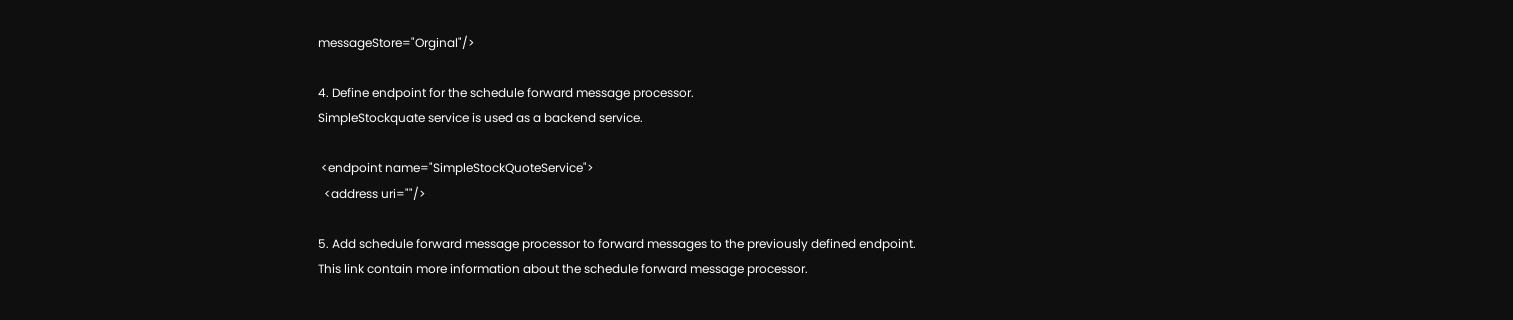messageStore="Orginal"/>

4. Define endpoint for the schedule forward message processor.
SimpleStockquate service is used as a backend service.

 <endpoint name="SimpleStockQuoteService">
  <address uri=""/>

5. Add schedule forward message processor to forward messages to the previously defined endpoint.
This link contain more information about the schedule forward message processor.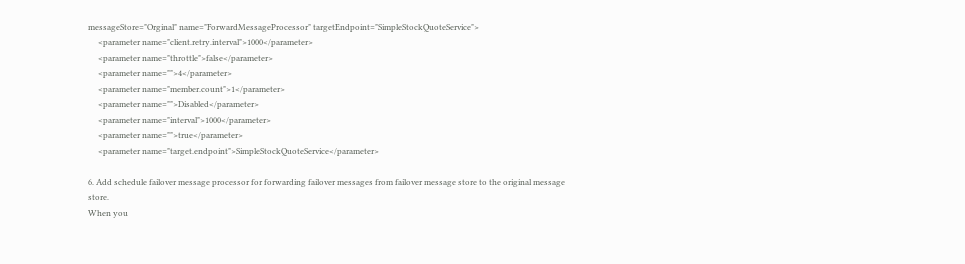messageStore="Orginal" name="ForwardMessageProcessor" targetEndpoint="SimpleStockQuoteService">
     <parameter name="client.retry.interval">1000</parameter>
     <parameter name="throttle">false</parameter>
     <parameter name="">4</parameter>
     <parameter name="member.count">1</parameter>
     <parameter name="">Disabled</parameter>
     <parameter name="interval">1000</parameter>
     <parameter name="">true</parameter>
     <parameter name="target.endpoint">SimpleStockQuoteService</parameter>

6. Add schedule failover message processor for forwarding failover messages from failover message store to the original message store.
When you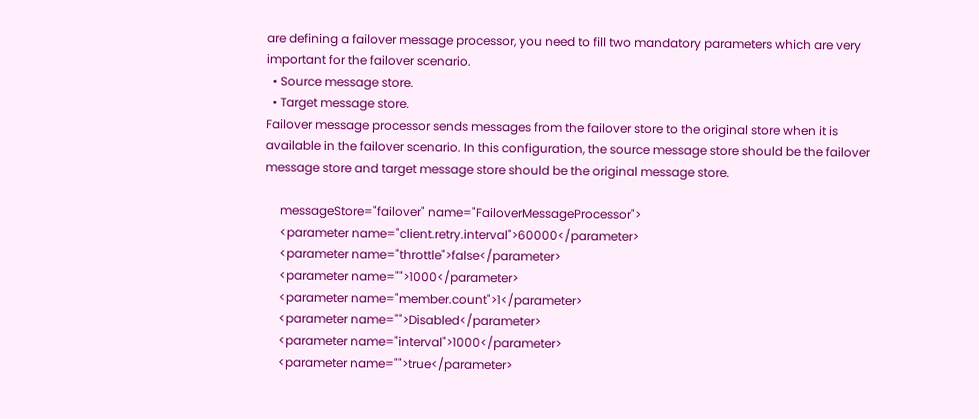are defining a failover message processor, you need to fill two mandatory parameters which are very important for the failover scenario.
  • Source message store.
  • Target message store.
Failover message processor sends messages from the failover store to the original store when it is available in the failover scenario. In this configuration, the source message store should be the failover message store and target message store should be the original message store.

     messageStore="failover" name="FailoverMessageProcessor">
     <parameter name="client.retry.interval">60000</parameter>
     <parameter name="throttle">false</parameter>
     <parameter name="">1000</parameter>
     <parameter name="member.count">1</parameter>
     <parameter name="">Disabled</parameter>
     <parameter name="interval">1000</parameter>
     <parameter name="">true</parameter>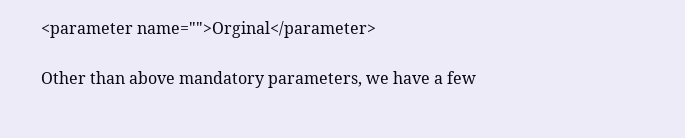<parameter name="">Orginal</parameter>

Other than above mandatory parameters, we have a few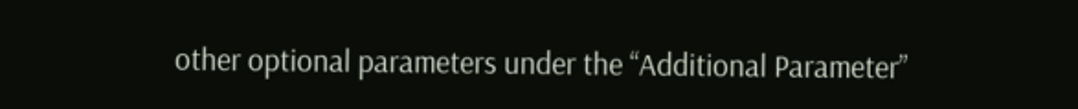other optional parameters under the “Additional Parameter”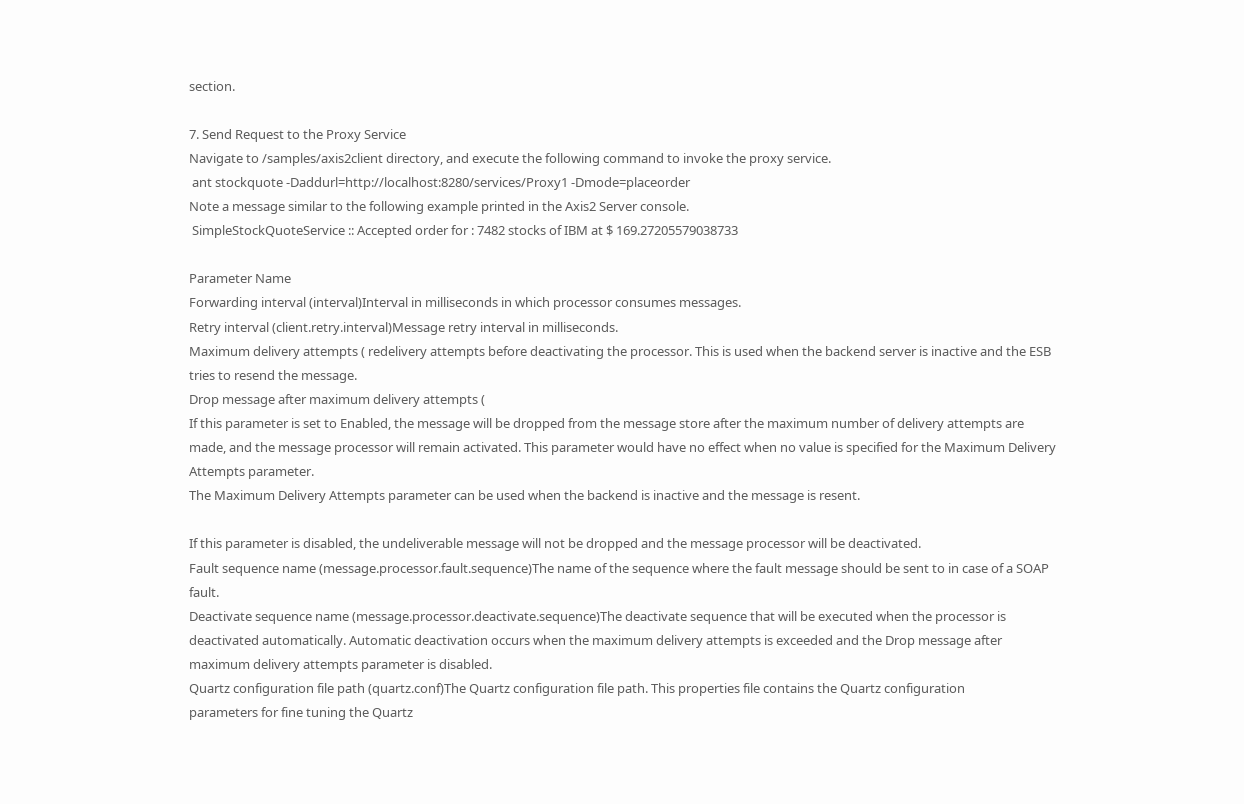section.

7. Send Request to the Proxy Service
Navigate to /samples/axis2client directory, and execute the following command to invoke the proxy service.
 ant stockquote -Daddurl=http://localhost:8280/services/Proxy1 -Dmode=placeorder
Note a message similar to the following example printed in the Axis2 Server console.
 SimpleStockQuoteService :: Accepted order for : 7482 stocks of IBM at $ 169.27205579038733

Parameter Name
Forwarding interval (interval)Interval in milliseconds in which processor consumes messages.
Retry interval (client.retry.interval)Message retry interval in milliseconds.
Maximum delivery attempts ( redelivery attempts before deactivating the processor. This is used when the backend server is inactive and the ESB tries to resend the message.
Drop message after maximum delivery attempts (
If this parameter is set to Enabled, the message will be dropped from the message store after the maximum number of delivery attempts are made, and the message processor will remain activated. This parameter would have no effect when no value is specified for the Maximum Delivery Attempts parameter.
The Maximum Delivery Attempts parameter can be used when the backend is inactive and the message is resent.

If this parameter is disabled, the undeliverable message will not be dropped and the message processor will be deactivated.
Fault sequence name (message.processor.fault.sequence)The name of the sequence where the fault message should be sent to in case of a SOAP fault.
Deactivate sequence name (message.processor.deactivate.sequence)The deactivate sequence that will be executed when the processor is deactivated automatically. Automatic deactivation occurs when the maximum delivery attempts is exceeded and the Drop message after maximum delivery attempts parameter is disabled.
Quartz configuration file path (quartz.conf)The Quartz configuration file path. This properties file contains the Quartz configuration
parameters for fine tuning the Quartz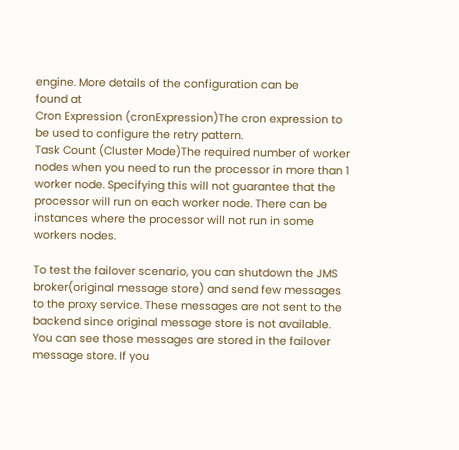engine. More details of the configuration can be
found at
Cron Expression (cronExpression)The cron expression to be used to configure the retry pattern.
Task Count (Cluster Mode)The required number of worker nodes when you need to run the processor in more than 1 worker node. Specifying this will not guarantee that the processor will run on each worker node. There can be instances where the processor will not run in some workers nodes.

To test the failover scenario, you can shutdown the JMS broker(original message store) and send few messages to the proxy service. These messages are not sent to the backend since original message store is not available. You can see those messages are stored in the failover message store. If you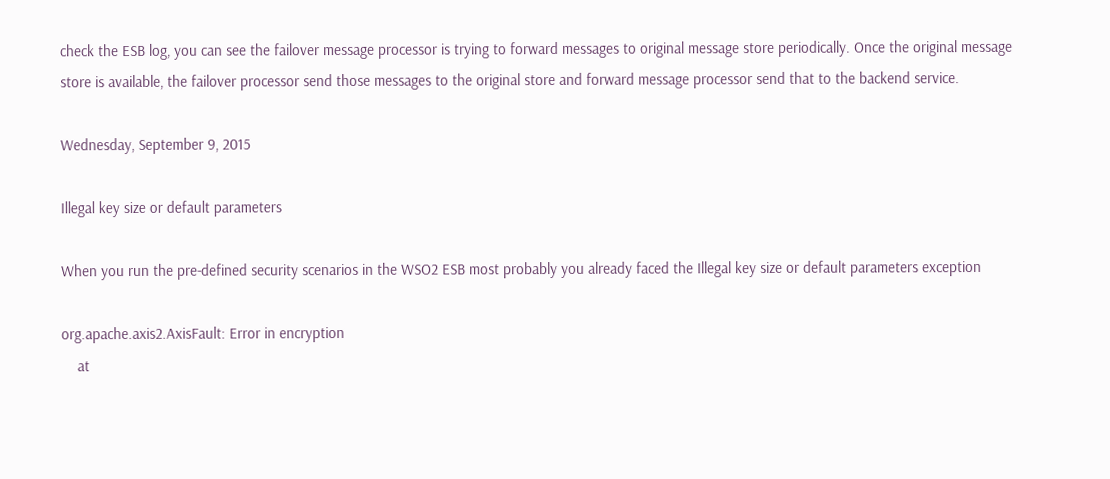check the ESB log, you can see the failover message processor is trying to forward messages to original message store periodically. Once the original message store is available, the failover processor send those messages to the original store and forward message processor send that to the backend service.

Wednesday, September 9, 2015

Illegal key size or default parameters

When you run the pre-defined security scenarios in the WSO2 ESB most probably you already faced the Illegal key size or default parameters exception

org.apache.axis2.AxisFault: Error in encryption
    at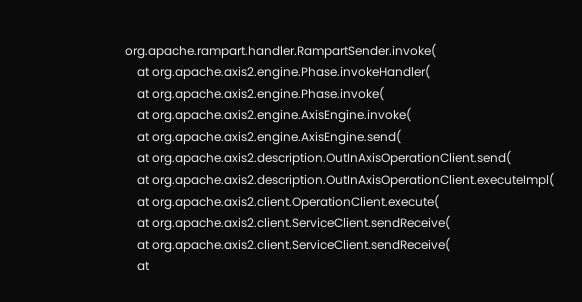org.apache.rampart.handler.RampartSender.invoke(
    at org.apache.axis2.engine.Phase.invokeHandler(
    at org.apache.axis2.engine.Phase.invoke(
    at org.apache.axis2.engine.AxisEngine.invoke(
    at org.apache.axis2.engine.AxisEngine.send(
    at org.apache.axis2.description.OutInAxisOperationClient.send(
    at org.apache.axis2.description.OutInAxisOperationClient.executeImpl(
    at org.apache.axis2.client.OperationClient.execute(
    at org.apache.axis2.client.ServiceClient.sendReceive(
    at org.apache.axis2.client.ServiceClient.sendReceive(
    at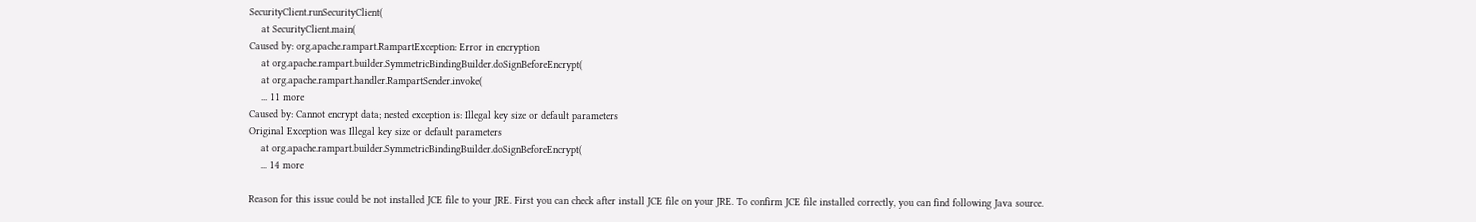SecurityClient.runSecurityClient(
    at SecurityClient.main(
Caused by: org.apache.rampart.RampartException: Error in encryption
    at org.apache.rampart.builder.SymmetricBindingBuilder.doSignBeforeEncrypt(
    at org.apache.rampart.handler.RampartSender.invoke(
    ... 11 more
Caused by: Cannot encrypt data; nested exception is: Illegal key size or default parameters
Original Exception was Illegal key size or default parameters
    at org.apache.rampart.builder.SymmetricBindingBuilder.doSignBeforeEncrypt(
    ... 14 more

Reason for this issue could be not installed JCE file to your JRE. First you can check after install JCE file on your JRE. To confirm JCE file installed correctly, you can find following Java source.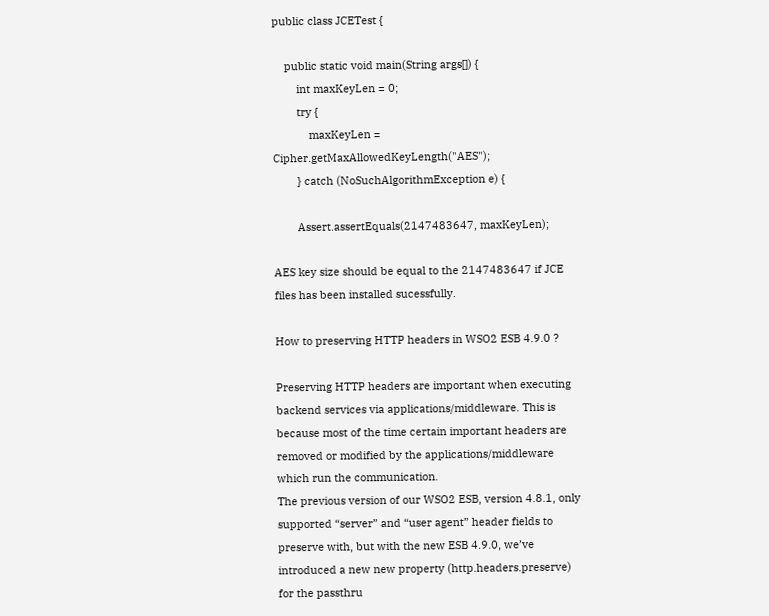public class JCETest {

    public static void main(String args[]) {
        int maxKeyLen = 0;
        try {
            maxKeyLen = Cipher.getMaxAllowedKeyLength("AES");
        } catch (NoSuchAlgorithmException e) {

        Assert.assertEquals(2147483647, maxKeyLen);

AES key size should be equal to the 2147483647 if JCE files has been installed sucessfully.

How to preserving HTTP headers in WSO2 ESB 4.9.0 ?

Preserving HTTP headers are important when executing backend services via applications/middleware. This is because most of the time certain important headers are removed or modified by the applications/middleware which run the communication.
The previous version of our WSO2 ESB, version 4.8.1, only supported “server” and “user agent” header fields to preserve with, but with the new ESB 4.9.0, we’ve introduced a new new property (http.headers.preserve) for the passthru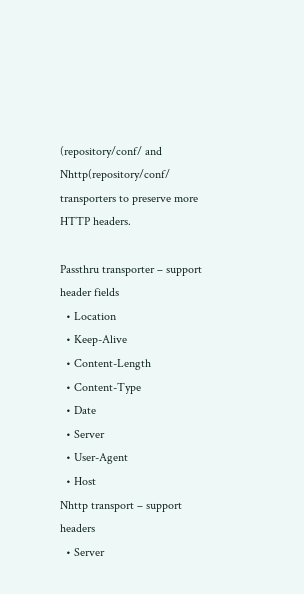(repository/conf/ and Nhttp(repository/conf/ transporters to preserve more HTTP headers.

Passthru transporter – support header fields
  • Location
  • Keep-Alive
  • Content-Length
  • Content-Type
  • Date
  • Server
  • User-Agent
  • Host
Nhttp transport – support headers
  • Server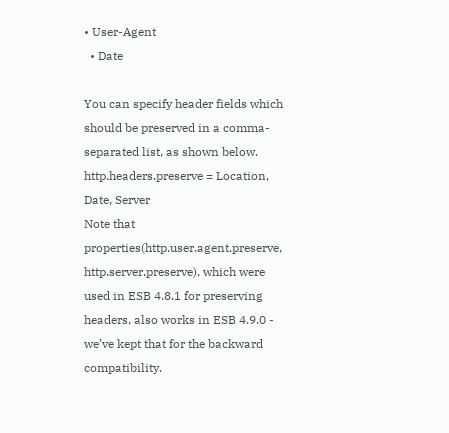• User-Agent
  • Date

You can specify header fields which should be preserved in a comma-separated list, as shown below.
http.headers.preserve = Location, Date, Server
Note that properties(http.user.agent.preserve, http.server.preserve), which were used in ESB 4.8.1 for preserving headers, also works in ESB 4.9.0 - we’ve kept that for the backward compatibility.